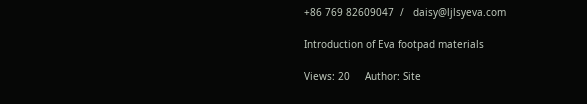+86 769 82609047  /   daisy@ljlsyeva.com

Introduction of Eva footpad materials

Views: 20     Author: Site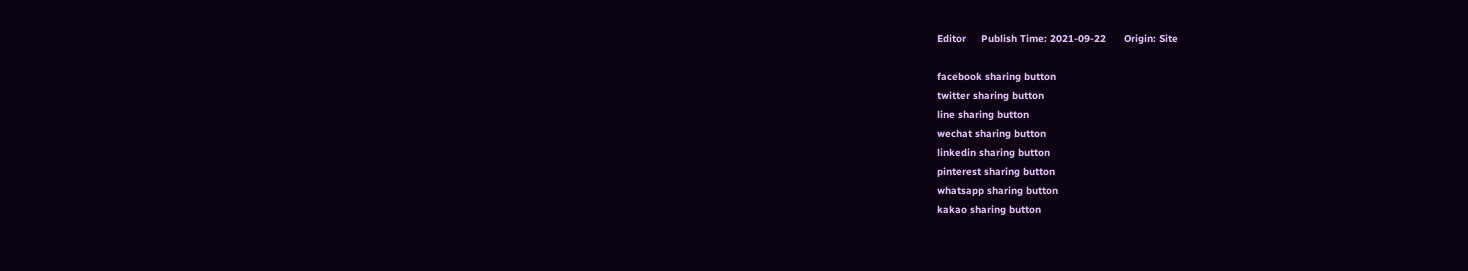Editor     Publish Time: 2021-09-22      Origin: Site

facebook sharing button
twitter sharing button
line sharing button
wechat sharing button
linkedin sharing button
pinterest sharing button
whatsapp sharing button
kakao sharing button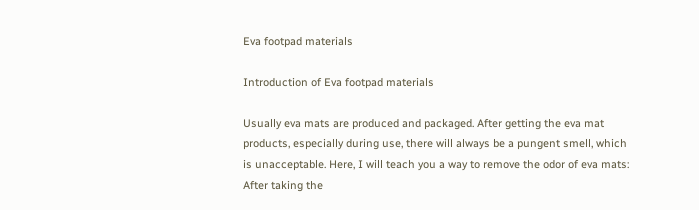Eva footpad materials

Introduction of Eva footpad materials

Usually eva mats are produced and packaged. After getting the eva mat products, especially during use, there will always be a pungent smell, which is unacceptable. Here, I will teach you a way to remove the odor of eva mats: After taking the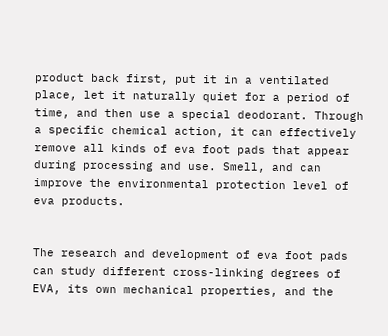product back first, put it in a ventilated place, let it naturally quiet for a period of time, and then use a special deodorant. Through a specific chemical action, it can effectively remove all kinds of eva foot pads that appear during processing and use. Smell, and can improve the environmental protection level of eva products.


The research and development of eva foot pads can study different cross-linking degrees of EVA, its own mechanical properties, and the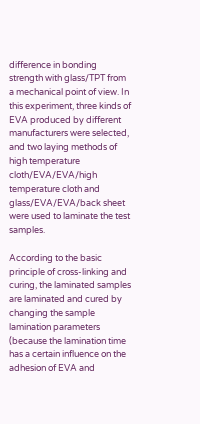difference in bonding strength with glass/TPT from a mechanical point of view. In this experiment, three kinds of EVA produced by different manufacturers were selected, and two laying methods of high temperature cloth/EVA/EVA/high temperature cloth and glass/EVA/EVA/back sheet were used to laminate the test samples.

According to the basic principle of cross-linking and curing, the laminated samples are laminated and cured by changing the sample lamination parameters (because the lamination time has a certain influence on the adhesion of EVA and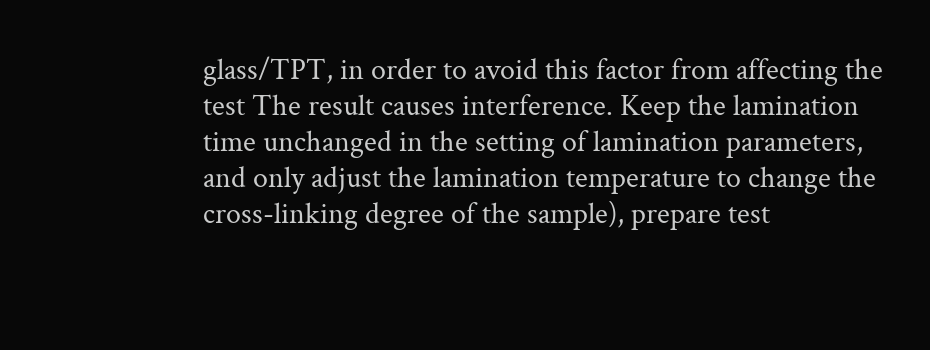glass/TPT, in order to avoid this factor from affecting the test The result causes interference. Keep the lamination time unchanged in the setting of lamination parameters, and only adjust the lamination temperature to change the cross-linking degree of the sample), prepare test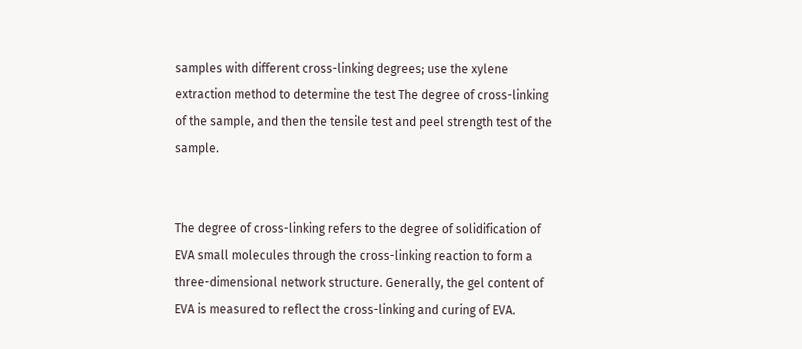samples with different cross-linking degrees; use the xylene extraction method to determine the test The degree of cross-linking of the sample, and then the tensile test and peel strength test of the sample.


The degree of cross-linking refers to the degree of solidification of EVA small molecules through the cross-linking reaction to form a three-dimensional network structure. Generally, the gel content of EVA is measured to reflect the cross-linking and curing of EVA.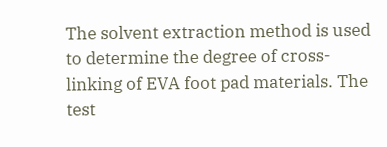The solvent extraction method is used to determine the degree of cross-linking of EVA foot pad materials. The test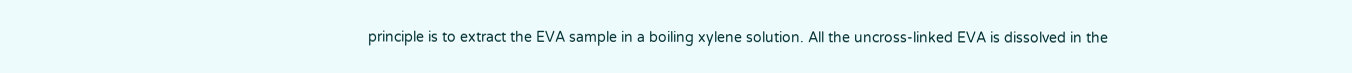principle is to extract the EVA sample in a boiling xylene solution. All the uncross-linked EVA is dissolved in the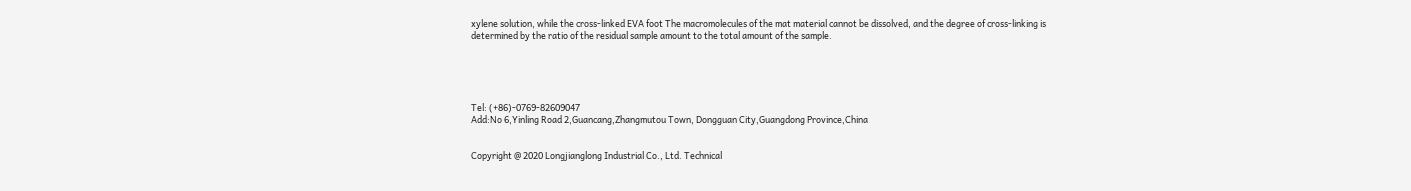xylene solution, while the cross-linked EVA foot The macromolecules of the mat material cannot be dissolved, and the degree of cross-linking is determined by the ratio of the residual sample amount to the total amount of the sample.





Tel: (+86)-0769-82609047
Add:No 6,Yinling Road 2,Guancang,Zhangmutou Town, Dongguan City,Guangdong Province,China


Copyright @ 2020 Longjianglong Industrial Co., Ltd. Technical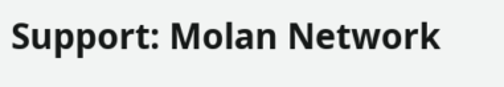Support: Molan Network